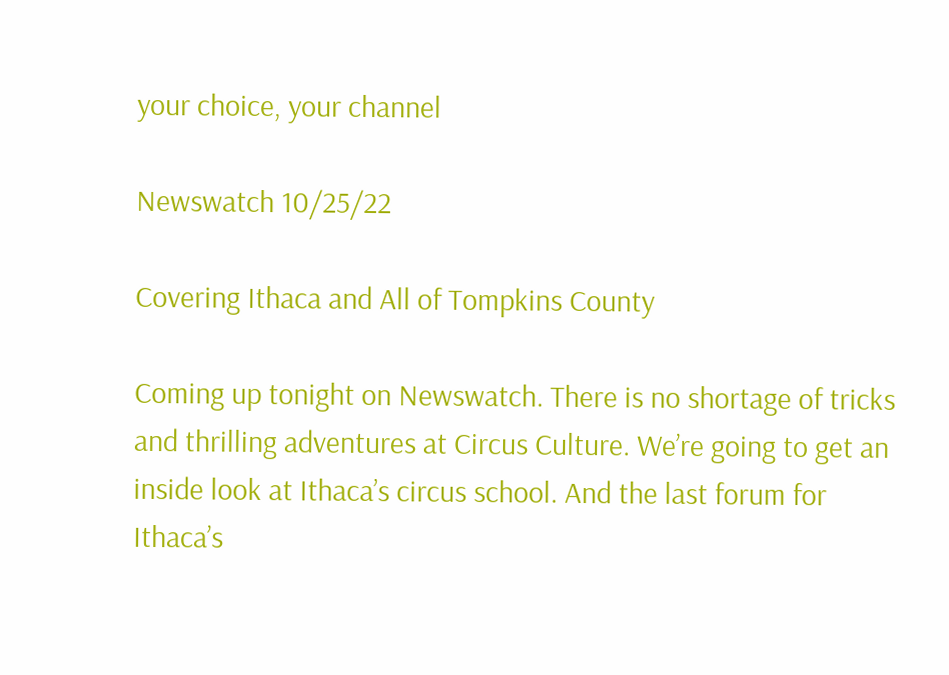your choice, your channel

Newswatch 10/25/22

Covering Ithaca and All of Tompkins County

Coming up tonight on Newswatch. There is no shortage of tricks and thrilling adventures at Circus Culture. We’re going to get an inside look at Ithaca’s circus school. And the last forum for Ithaca’s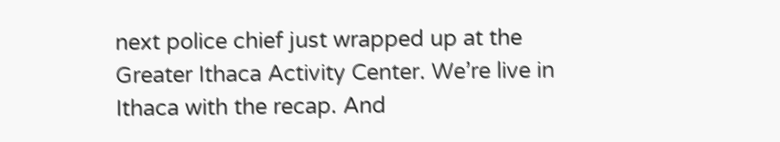next police chief just wrapped up at the Greater Ithaca Activity Center. We’re live in Ithaca with the recap. And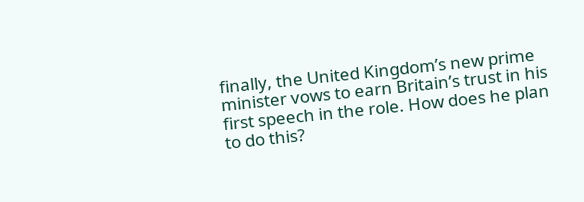finally, the United Kingdom’s new prime minister vows to earn Britain’s trust in his first speech in the role. How does he plan to do this?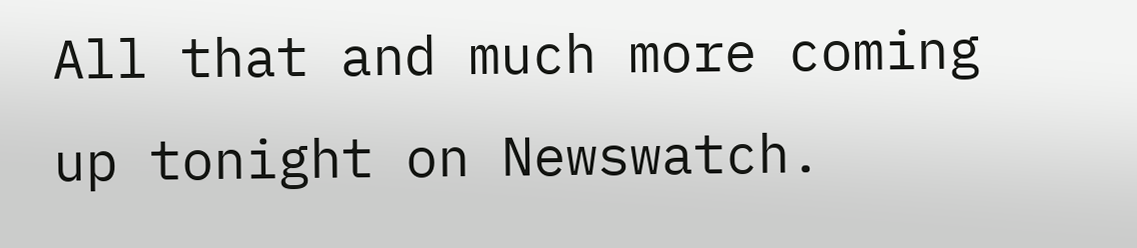All that and much more coming up tonight on Newswatch.